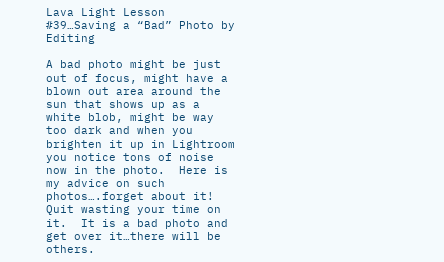Lava Light Lesson #39…Saving a “Bad” Photo by Editing

A bad photo might be just out of focus, might have a blown out area around the sun that shows up as a white blob, might be way too dark and when you brighten it up in Lightroom you notice tons of noise now in the photo.  Here is my advice on such photos….forget about it!  Quit wasting your time on it.  It is a bad photo and get over it…there will be others.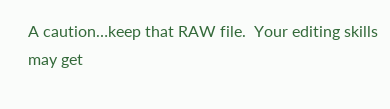A caution…keep that RAW file.  Your editing skills may get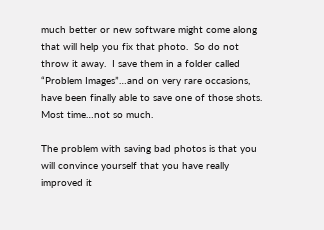much better or new software might come along that will help you fix that photo.  So do not throw it away.  I save them in a folder called “Problem Images”…and on very rare occasions, have been finally able to save one of those shots.  Most time…not so much.

The problem with saving bad photos is that you will convince yourself that you have really improved it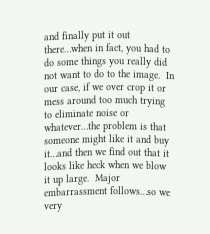and finally put it out there…when in fact, you had to do some things you really did not want to do to the image.  In our case, if we over crop it or mess around too much trying to eliminate noise or whatever…the problem is that someone might like it and buy it…and then we find out that it looks like heck when we blow it up large.  Major embarrassment follows…so we very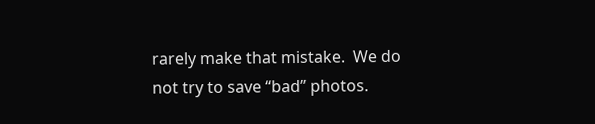rarely make that mistake.  We do not try to save “bad” photos.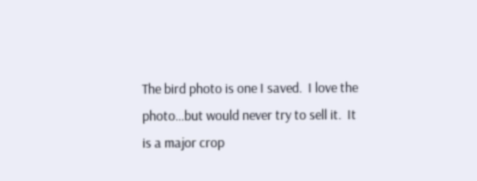The bird photo is one I saved.  I love the photo…but would never try to sell it.  It is a major crop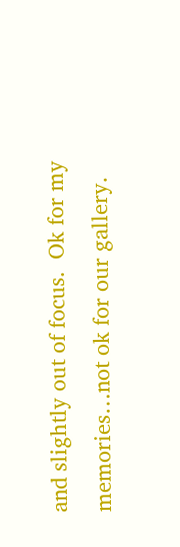and slightly out of focus.  Ok for my memories…not ok for our gallery.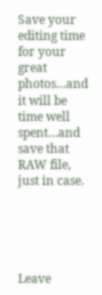Save your editing time for your great photos…and it will be time well spent…and save that RAW file, just in case.





Leave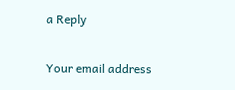a Reply

Your email address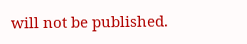will not be published.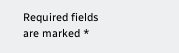Required fields are marked *